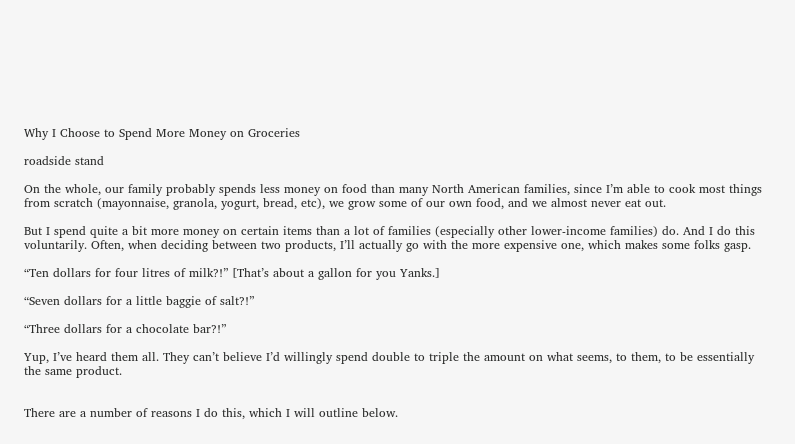Why I Choose to Spend More Money on Groceries

roadside stand

On the whole, our family probably spends less money on food than many North American families, since I’m able to cook most things from scratch (mayonnaise, granola, yogurt, bread, etc), we grow some of our own food, and we almost never eat out.

But I spend quite a bit more money on certain items than a lot of families (especially other lower-income families) do. And I do this voluntarily. Often, when deciding between two products, I’ll actually go with the more expensive one, which makes some folks gasp.

“Ten dollars for four litres of milk?!” [That’s about a gallon for you Yanks.]

“Seven dollars for a little baggie of salt?!”

“Three dollars for a chocolate bar?!”

Yup, I’ve heard them all. They can’t believe I’d willingly spend double to triple the amount on what seems, to them, to be essentially the same product.


There are a number of reasons I do this, which I will outline below.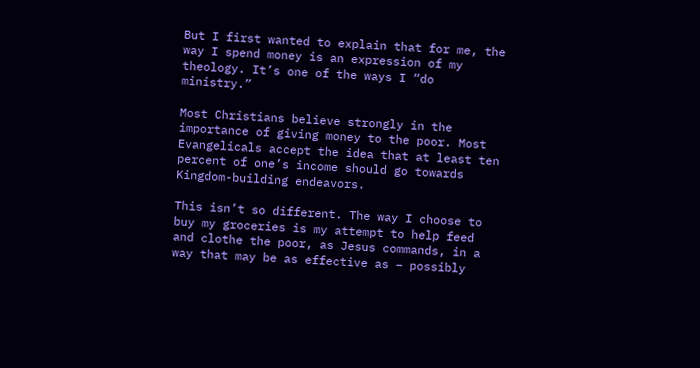But I first wanted to explain that for me, the way I spend money is an expression of my theology. It’s one of the ways I “do ministry.”

Most Christians believe strongly in the importance of giving money to the poor. Most Evangelicals accept the idea that at least ten percent of one’s income should go towards Kingdom-building endeavors.

This isn’t so different. The way I choose to buy my groceries is my attempt to help feed and clothe the poor, as Jesus commands, in a way that may be as effective as – possibly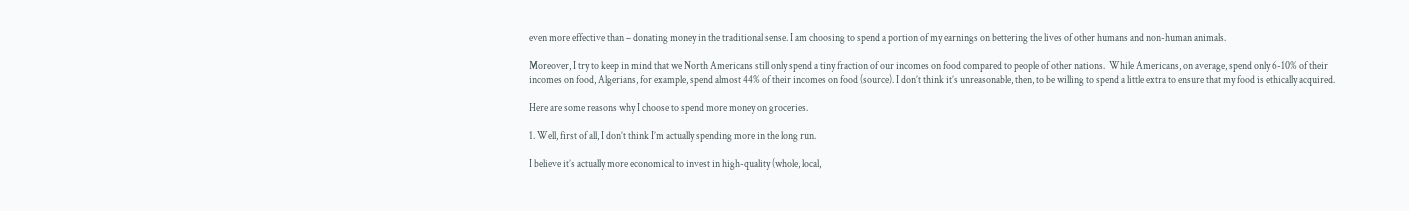even more effective than – donating money in the traditional sense. I am choosing to spend a portion of my earnings on bettering the lives of other humans and non-human animals.

Moreover, I try to keep in mind that we North Americans still only spend a tiny fraction of our incomes on food compared to people of other nations.  While Americans, on average, spend only 6-10% of their incomes on food, Algerians, for example, spend almost 44% of their incomes on food (source). I don’t think it’s unreasonable, then, to be willing to spend a little extra to ensure that my food is ethically acquired.

Here are some reasons why I choose to spend more money on groceries.

1. Well, first of all, I don’t think I’m actually spending more in the long run.

I believe it’s actually more economical to invest in high-quality (whole, local,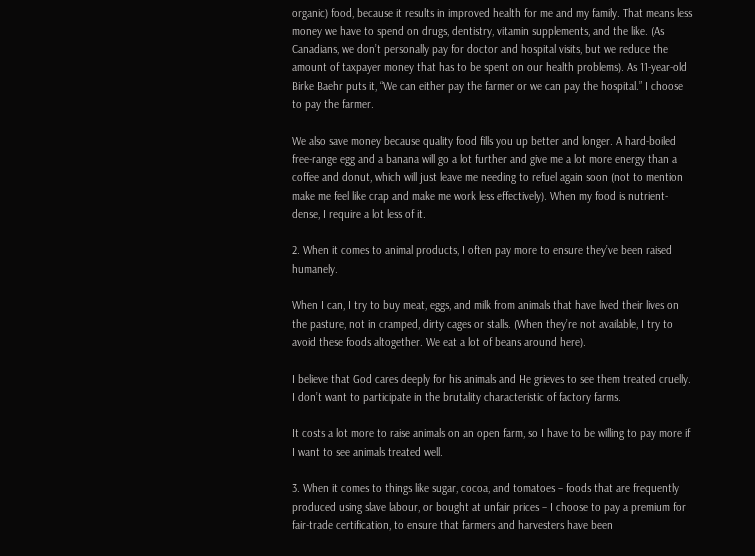organic) food, because it results in improved health for me and my family. That means less money we have to spend on drugs, dentistry, vitamin supplements, and the like. (As Canadians, we don’t personally pay for doctor and hospital visits, but we reduce the amount of taxpayer money that has to be spent on our health problems). As 11-year-old Birke Baehr puts it, “We can either pay the farmer or we can pay the hospital.” I choose to pay the farmer.

We also save money because quality food fills you up better and longer. A hard-boiled free-range egg and a banana will go a lot further and give me a lot more energy than a coffee and donut, which will just leave me needing to refuel again soon (not to mention make me feel like crap and make me work less effectively). When my food is nutrient-dense, I require a lot less of it.

2. When it comes to animal products, I often pay more to ensure they’ve been raised humanely.

When I can, I try to buy meat, eggs, and milk from animals that have lived their lives on the pasture, not in cramped, dirty cages or stalls. (When they’re not available, I try to avoid these foods altogether. We eat a lot of beans around here).

I believe that God cares deeply for his animals and He grieves to see them treated cruelly. I don’t want to participate in the brutality characteristic of factory farms.

It costs a lot more to raise animals on an open farm, so I have to be willing to pay more if I want to see animals treated well.

3. When it comes to things like sugar, cocoa, and tomatoes – foods that are frequently produced using slave labour, or bought at unfair prices – I choose to pay a premium for fair-trade certification, to ensure that farmers and harvesters have been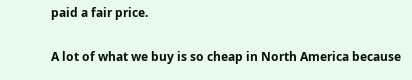paid a fair price.

A lot of what we buy is so cheap in North America because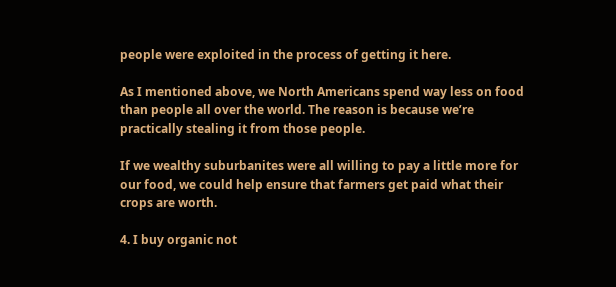people were exploited in the process of getting it here.

As I mentioned above, we North Americans spend way less on food than people all over the world. The reason is because we’re practically stealing it from those people.

If we wealthy suburbanites were all willing to pay a little more for our food, we could help ensure that farmers get paid what their crops are worth.

4. I buy organic not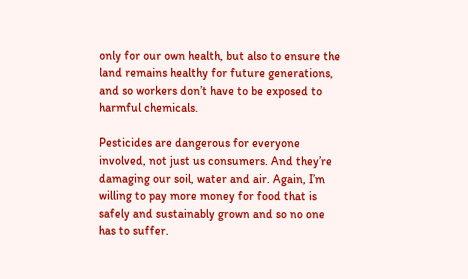only for our own health, but also to ensure the land remains healthy for future generations, and so workers don’t have to be exposed to harmful chemicals.

Pesticides are dangerous for everyone involved, not just us consumers. And they’re damaging our soil, water and air. Again, I’m willing to pay more money for food that is safely and sustainably grown and so no one has to suffer.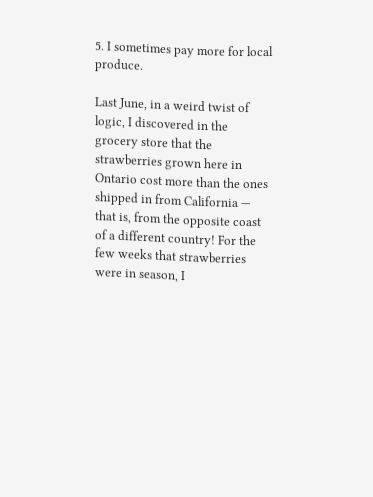5. I sometimes pay more for local produce.

Last June, in a weird twist of logic, I discovered in the grocery store that the strawberries grown here in Ontario cost more than the ones shipped in from California — that is, from the opposite coast of a different country! For the few weeks that strawberries were in season, I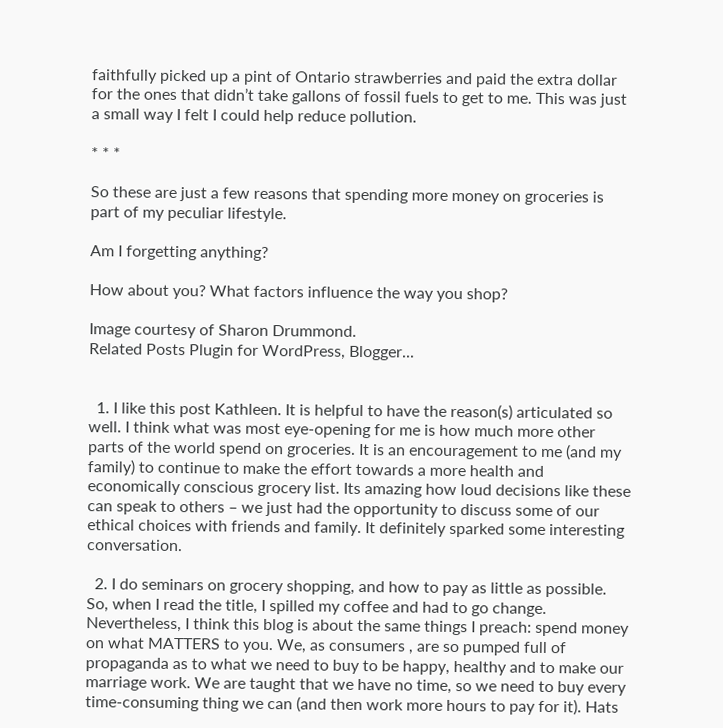faithfully picked up a pint of Ontario strawberries and paid the extra dollar for the ones that didn’t take gallons of fossil fuels to get to me. This was just a small way I felt I could help reduce pollution.

* * *

So these are just a few reasons that spending more money on groceries is part of my peculiar lifestyle.

Am I forgetting anything?

How about you? What factors influence the way you shop?

Image courtesy of Sharon Drummond.
Related Posts Plugin for WordPress, Blogger...


  1. I like this post Kathleen. It is helpful to have the reason(s) articulated so well. I think what was most eye-opening for me is how much more other parts of the world spend on groceries. It is an encouragement to me (and my family) to continue to make the effort towards a more health and economically conscious grocery list. Its amazing how loud decisions like these can speak to others – we just had the opportunity to discuss some of our ethical choices with friends and family. It definitely sparked some interesting conversation.

  2. I do seminars on grocery shopping, and how to pay as little as possible. So, when I read the title, I spilled my coffee and had to go change. Nevertheless, I think this blog is about the same things I preach: spend money on what MATTERS to you. We, as consumers , are so pumped full of propaganda as to what we need to buy to be happy, healthy and to make our marriage work. We are taught that we have no time, so we need to buy every time-consuming thing we can (and then work more hours to pay for it). Hats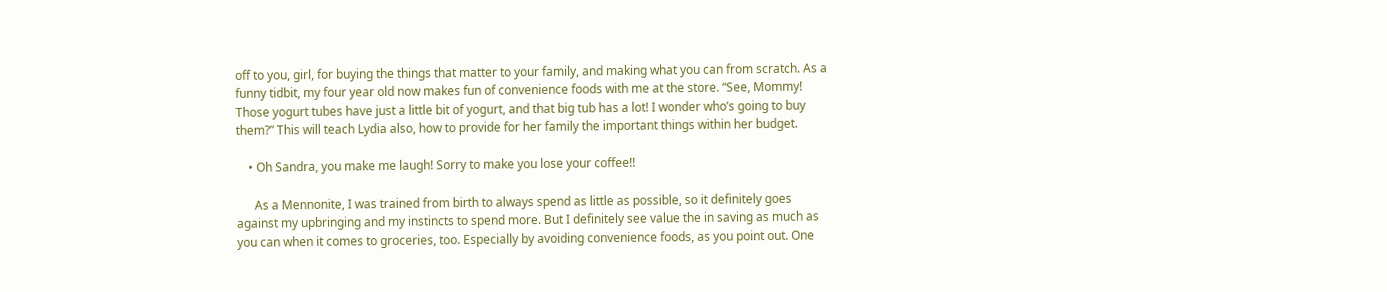off to you, girl, for buying the things that matter to your family, and making what you can from scratch. As a funny tidbit, my four year old now makes fun of convenience foods with me at the store. “See, Mommy! Those yogurt tubes have just a little bit of yogurt, and that big tub has a lot! I wonder who’s going to buy them?” This will teach Lydia also, how to provide for her family the important things within her budget.

    • Oh Sandra, you make me laugh! Sorry to make you lose your coffee!!

      As a Mennonite, I was trained from birth to always spend as little as possible, so it definitely goes against my upbringing and my instincts to spend more. But I definitely see value the in saving as much as you can when it comes to groceries, too. Especially by avoiding convenience foods, as you point out. One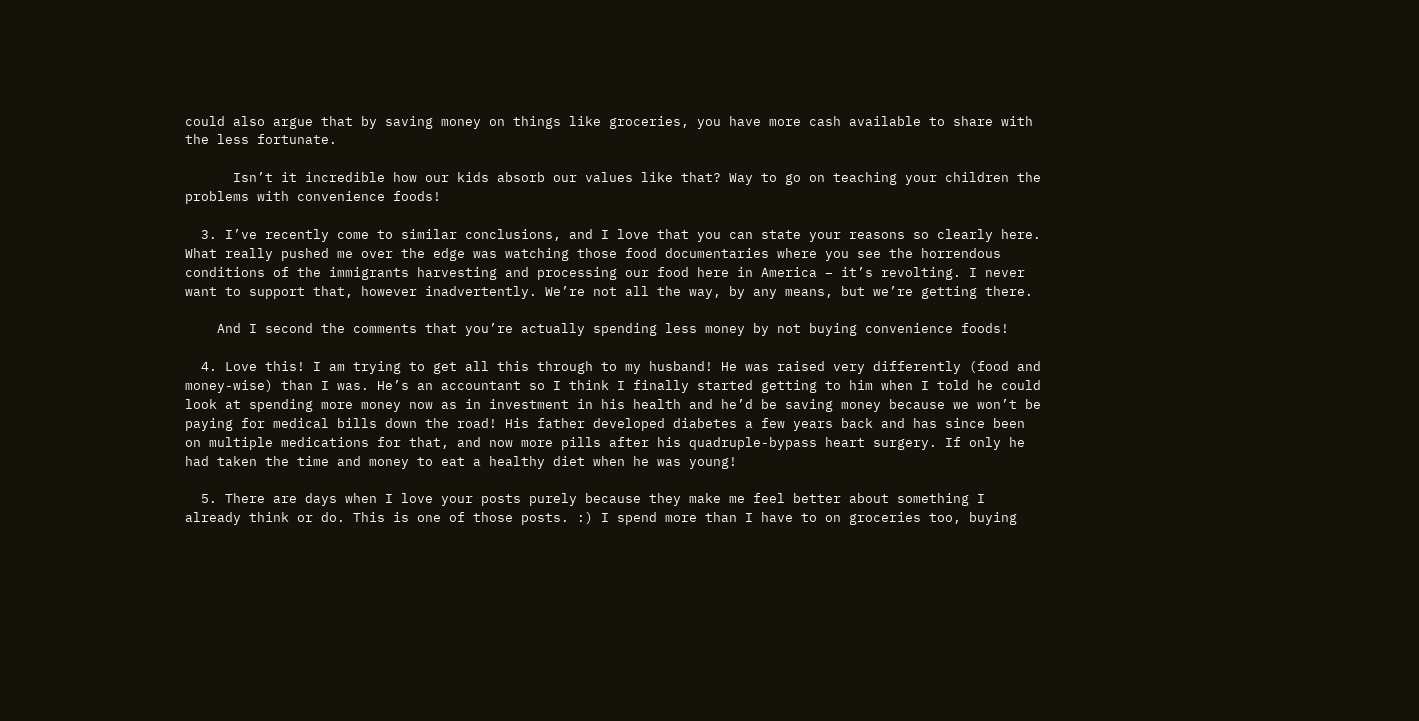could also argue that by saving money on things like groceries, you have more cash available to share with the less fortunate.

      Isn’t it incredible how our kids absorb our values like that? Way to go on teaching your children the problems with convenience foods!

  3. I’ve recently come to similar conclusions, and I love that you can state your reasons so clearly here. What really pushed me over the edge was watching those food documentaries where you see the horrendous conditions of the immigrants harvesting and processing our food here in America – it’s revolting. I never want to support that, however inadvertently. We’re not all the way, by any means, but we’re getting there.

    And I second the comments that you’re actually spending less money by not buying convenience foods!

  4. Love this! I am trying to get all this through to my husband! He was raised very differently (food and money-wise) than I was. He’s an accountant so I think I finally started getting to him when I told he could look at spending more money now as in investment in his health and he’d be saving money because we won’t be paying for medical bills down the road! His father developed diabetes a few years back and has since been on multiple medications for that, and now more pills after his quadruple-bypass heart surgery. If only he had taken the time and money to eat a healthy diet when he was young!

  5. There are days when I love your posts purely because they make me feel better about something I already think or do. This is one of those posts. :) I spend more than I have to on groceries too, buying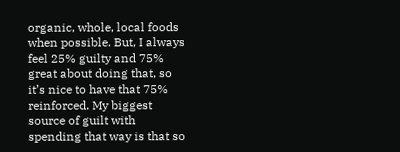organic, whole, local foods when possible. But, I always feel 25% guilty and 75% great about doing that, so it’s nice to have that 75% reinforced. My biggest source of guilt with spending that way is that so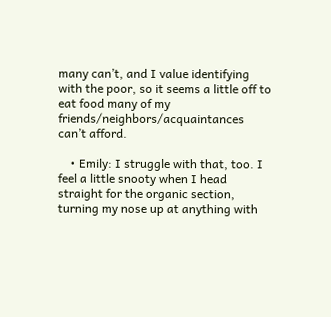many can’t, and I value identifying with the poor, so it seems a little off to eat food many of my friends/neighbors/acquaintances can’t afford.

    • Emily: I struggle with that, too. I feel a little snooty when I head straight for the organic section, turning my nose up at anything with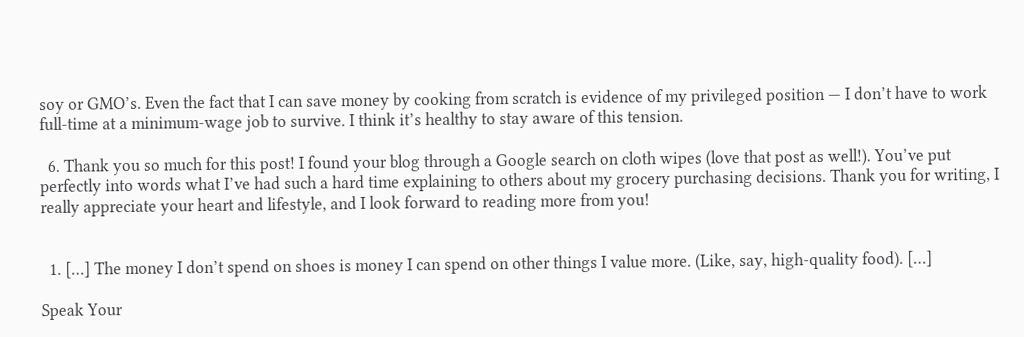soy or GMO’s. Even the fact that I can save money by cooking from scratch is evidence of my privileged position — I don’t have to work full-time at a minimum-wage job to survive. I think it’s healthy to stay aware of this tension.

  6. Thank you so much for this post! I found your blog through a Google search on cloth wipes (love that post as well!). You’ve put perfectly into words what I’ve had such a hard time explaining to others about my grocery purchasing decisions. Thank you for writing, I really appreciate your heart and lifestyle, and I look forward to reading more from you!


  1. […] The money I don’t spend on shoes is money I can spend on other things I value more. (Like, say, high-quality food). […]

Speak Your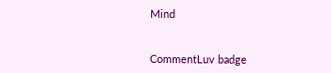Mind


CommentLuv badge